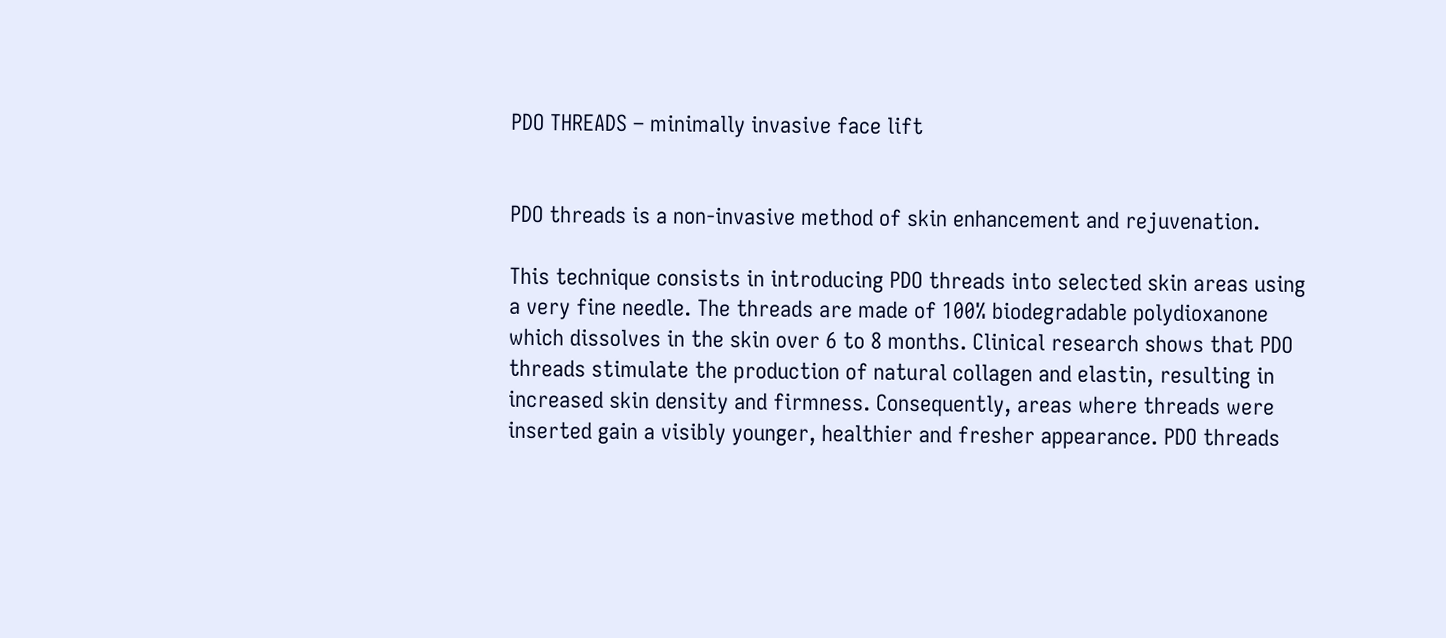PDO THREADS – minimally invasive face lift


PDO threads is a non-invasive method of skin enhancement and rejuvenation.

This technique consists in introducing PDO threads into selected skin areas using a very fine needle. The threads are made of 100% biodegradable polydioxanone which dissolves in the skin over 6 to 8 months. Clinical research shows that PDO threads stimulate the production of natural collagen and elastin, resulting in increased skin density and firmness. Consequently, areas where threads were inserted gain a visibly younger, healthier and fresher appearance. PDO threads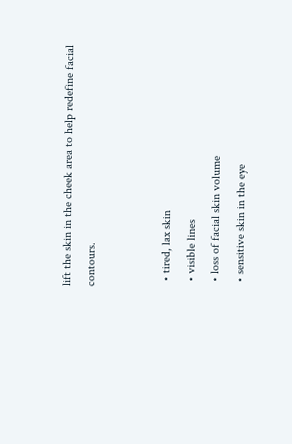lift the skin in the cheek area to help redefine facial contours.


  • tired, lax skin
  • visible lines
  • loss of facial skin volume
  • sensitive skin in the eye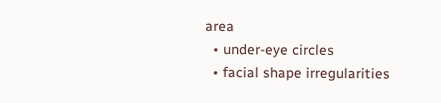area
  • under-eye circles
  • facial shape irregularities